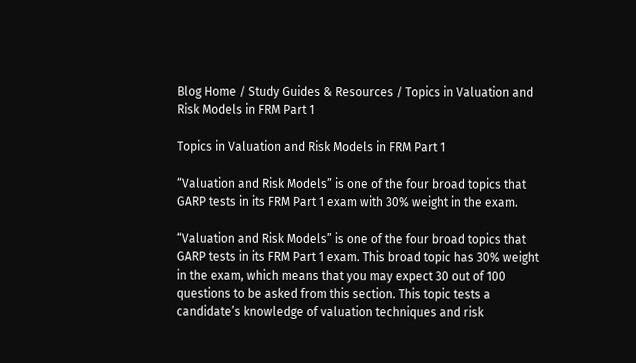Blog Home / Study Guides & Resources / Topics in Valuation and Risk Models in FRM Part 1

Topics in Valuation and Risk Models in FRM Part 1

“Valuation and Risk Models” is one of the four broad topics that GARP tests in its FRM Part 1 exam with 30% weight in the exam.

“Valuation and Risk Models” is one of the four broad topics that GARP tests in its FRM Part 1 exam. This broad topic has 30% weight in the exam, which means that you may expect 30 out of 100 questions to be asked from this section. This topic tests a candidate’s knowledge of valuation techniques and risk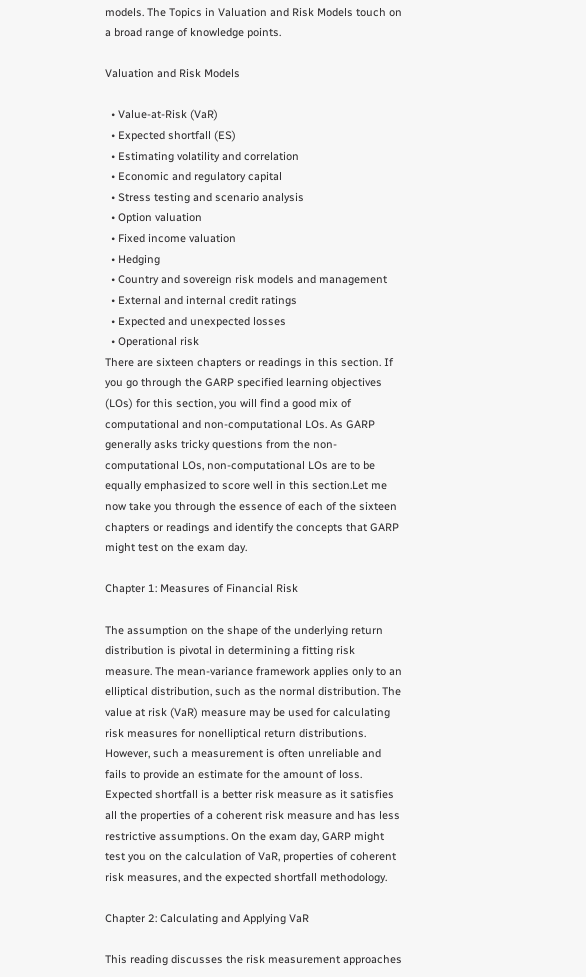models. The Topics in Valuation and Risk Models touch on a broad range of knowledge points.

Valuation and Risk Models

  • Value-at-Risk (VaR)
  • Expected shortfall (ES)
  • Estimating volatility and correlation
  • Economic and regulatory capital
  • Stress testing and scenario analysis
  • Option valuation
  • Fixed income valuation
  • Hedging
  • Country and sovereign risk models and management
  • External and internal credit ratings
  • Expected and unexpected losses
  • Operational risk
There are sixteen chapters or readings in this section. If you go through the GARP specified learning objectives (LOs) for this section, you will find a good mix of computational and non-computational LOs. As GARP generally asks tricky questions from the non-computational LOs, non-computational LOs are to be equally emphasized to score well in this section.Let me now take you through the essence of each of the sixteen chapters or readings and identify the concepts that GARP might test on the exam day.

Chapter 1: Measures of Financial Risk

The assumption on the shape of the underlying return distribution is pivotal in determining a fitting risk measure. The mean-variance framework applies only to an elliptical distribution, such as the normal distribution. The value at risk (VaR) measure may be used for calculating risk measures for nonelliptical return distributions. However, such a measurement is often unreliable and fails to provide an estimate for the amount of loss. Expected shortfall is a better risk measure as it satisfies all the properties of a coherent risk measure and has less restrictive assumptions. On the exam day, GARP might test you on the calculation of VaR, properties of coherent risk measures, and the expected shortfall methodology.

Chapter 2: Calculating and Applying VaR

This reading discusses the risk measurement approaches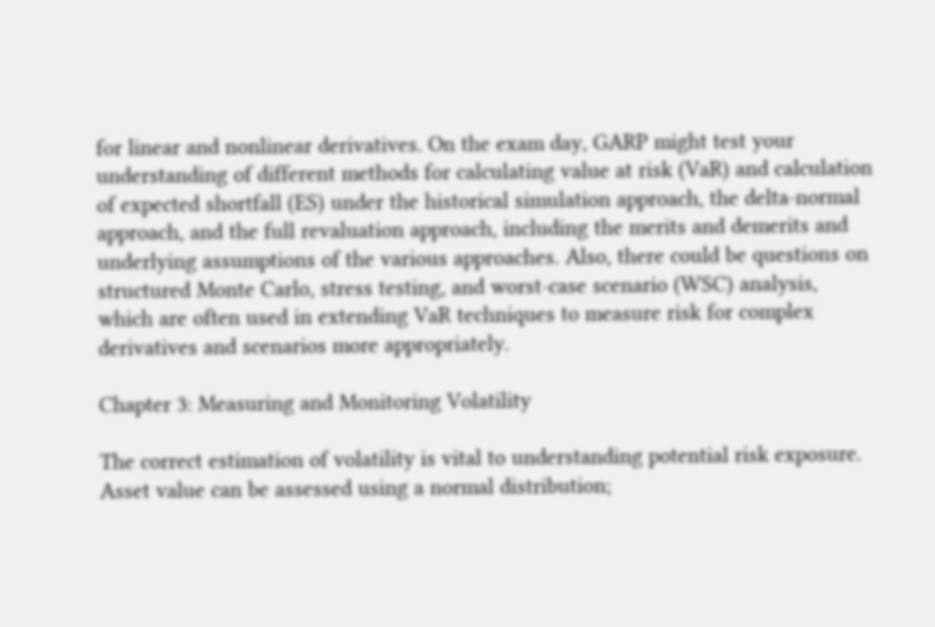for linear and nonlinear derivatives. On the exam day, GARP might test your understanding of different methods for calculating value at risk (VaR) and calculation of expected shortfall (ES) under the historical simulation approach, the delta-normal approach, and the full revaluation approach, including the merits and demerits and underlying assumptions of the various approaches. Also, there could be questions on structured Monte Carlo, stress testing, and worst-case scenario (WSC) analysis, which are often used in extending VaR techniques to measure risk for complex derivatives and scenarios more appropriately.

Chapter 3: Measuring and Monitoring Volatility

The correct estimation of volatility is vital to understanding potential risk exposure. Asset value can be assessed using a normal distribution;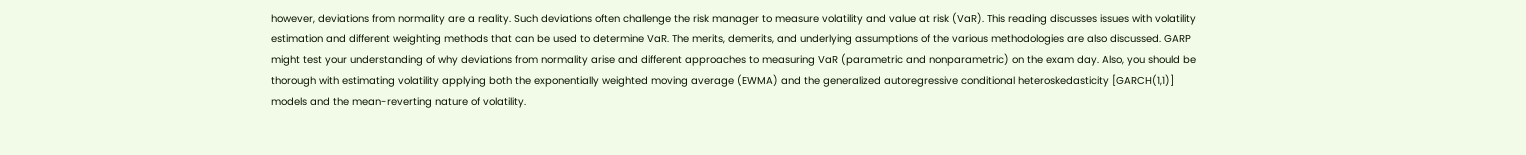however, deviations from normality are a reality. Such deviations often challenge the risk manager to measure volatility and value at risk (VaR). This reading discusses issues with volatility estimation and different weighting methods that can be used to determine VaR. The merits, demerits, and underlying assumptions of the various methodologies are also discussed. GARP might test your understanding of why deviations from normality arise and different approaches to measuring VaR (parametric and nonparametric) on the exam day. Also, you should be thorough with estimating volatility applying both the exponentially weighted moving average (EWMA) and the generalized autoregressive conditional heteroskedasticity [GARCH(1,1)] models and the mean-reverting nature of volatility.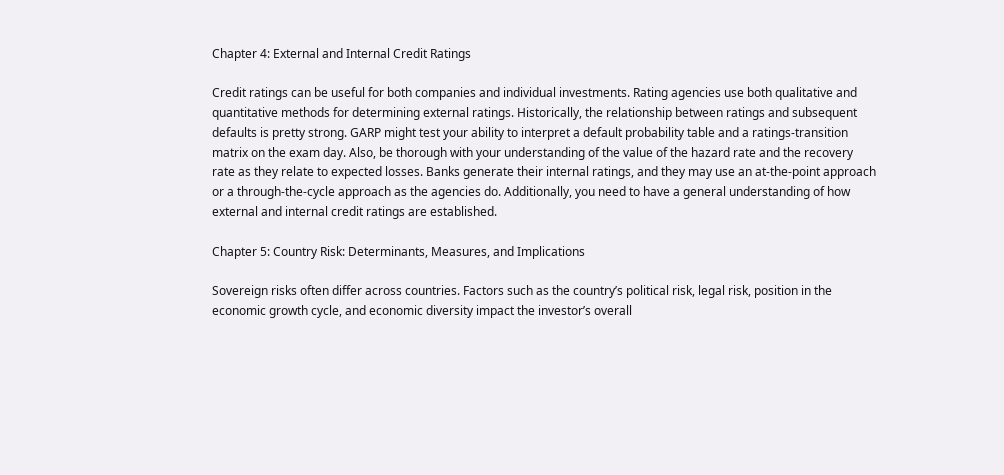Chapter 4: External and Internal Credit Ratings

Credit ratings can be useful for both companies and individual investments. Rating agencies use both qualitative and quantitative methods for determining external ratings. Historically, the relationship between ratings and subsequent defaults is pretty strong. GARP might test your ability to interpret a default probability table and a ratings-transition matrix on the exam day. Also, be thorough with your understanding of the value of the hazard rate and the recovery rate as they relate to expected losses. Banks generate their internal ratings, and they may use an at-the-point approach or a through-the-cycle approach as the agencies do. Additionally, you need to have a general understanding of how external and internal credit ratings are established.

Chapter 5: Country Risk: Determinants, Measures, and Implications

Sovereign risks often differ across countries. Factors such as the country’s political risk, legal risk, position in the economic growth cycle, and economic diversity impact the investor’s overall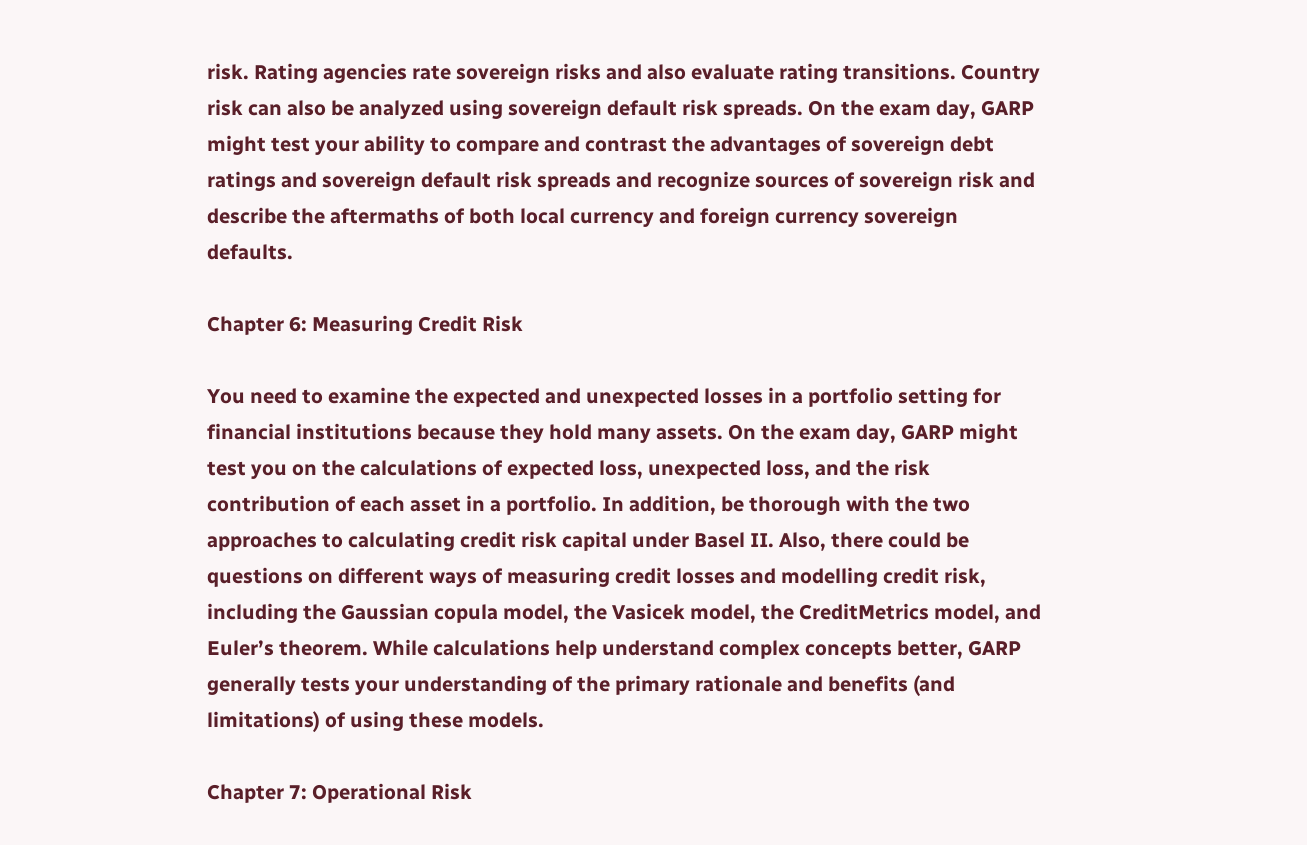risk. Rating agencies rate sovereign risks and also evaluate rating transitions. Country risk can also be analyzed using sovereign default risk spreads. On the exam day, GARP might test your ability to compare and contrast the advantages of sovereign debt ratings and sovereign default risk spreads and recognize sources of sovereign risk and describe the aftermaths of both local currency and foreign currency sovereign defaults.

Chapter 6: Measuring Credit Risk

You need to examine the expected and unexpected losses in a portfolio setting for financial institutions because they hold many assets. On the exam day, GARP might test you on the calculations of expected loss, unexpected loss, and the risk contribution of each asset in a portfolio. In addition, be thorough with the two approaches to calculating credit risk capital under Basel II. Also, there could be questions on different ways of measuring credit losses and modelling credit risk, including the Gaussian copula model, the Vasicek model, the CreditMetrics model, and Euler’s theorem. While calculations help understand complex concepts better, GARP generally tests your understanding of the primary rationale and benefits (and limitations) of using these models.

Chapter 7: Operational Risk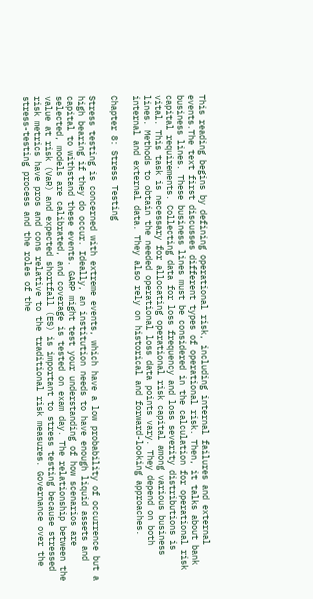This reading begins by defining operational risk, including internal failures and external events.The text first discusses different types of operational risk. Then, it talks about bank business lines. These business lines must be considered in the calculation for operational risk capital requirements. Collecting data for loss frequency and loss severity distributions is vital. This task is necessary for allocating operational risk capital among various business lines. Methods to obtain the needed operational loss data points vary. They depend on both internal and external data. They also rely on historical and forward-looking approaches.

Chapter 8: Stress Testing

Stress testing is concerned with extreme events, which have a low probability of occurrence but a high bearing if they do occur. Ideally, an institution needs to have enough liquid assets and capital to withstand these events. GARP might test your understanding of how scenarios are selected, models are calibrated, and coverage is tested on exam day. The relationship between the value at risk (VaR) and expected shortfall (ES) is important to stress testing because stressed risk metrics have pros and cons relative to the traditional risk measures. Governance over the stress-testing process and the roles of the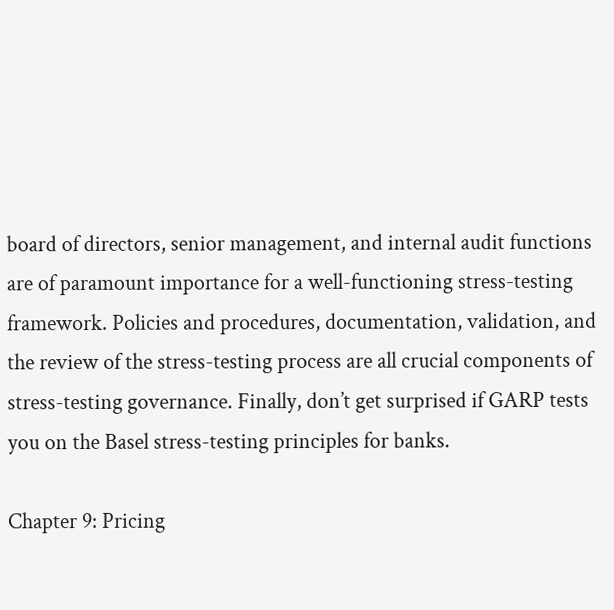board of directors, senior management, and internal audit functions are of paramount importance for a well-functioning stress-testing framework. Policies and procedures, documentation, validation, and the review of the stress-testing process are all crucial components of stress-testing governance. Finally, don’t get surprised if GARP tests you on the Basel stress-testing principles for banks.

Chapter 9: Pricing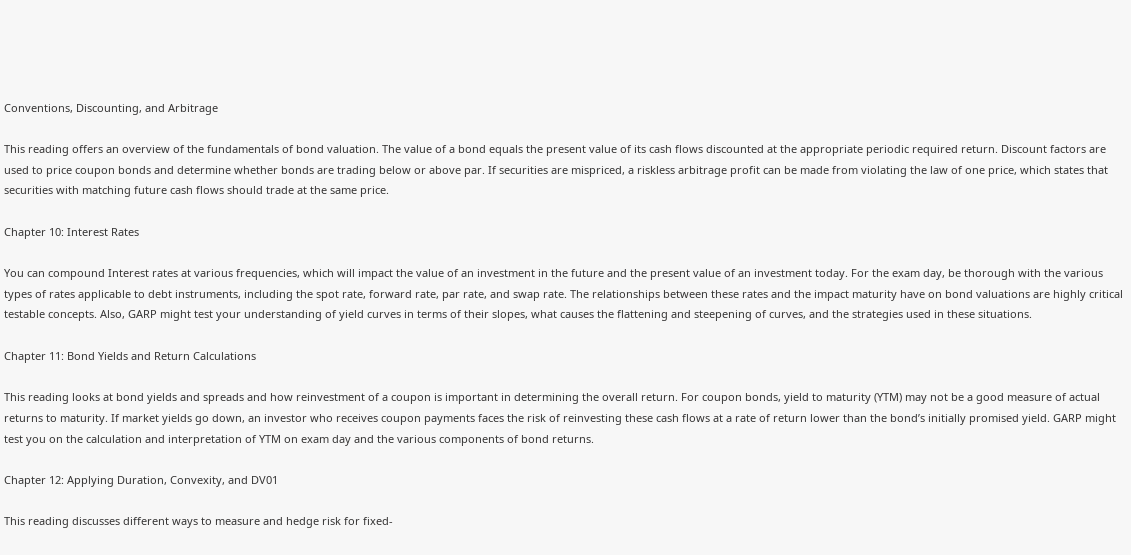Conventions, Discounting, and Arbitrage

This reading offers an overview of the fundamentals of bond valuation. The value of a bond equals the present value of its cash flows discounted at the appropriate periodic required return. Discount factors are used to price coupon bonds and determine whether bonds are trading below or above par. If securities are mispriced, a riskless arbitrage profit can be made from violating the law of one price, which states that securities with matching future cash flows should trade at the same price.

Chapter 10: Interest Rates

You can compound Interest rates at various frequencies, which will impact the value of an investment in the future and the present value of an investment today. For the exam day, be thorough with the various types of rates applicable to debt instruments, including the spot rate, forward rate, par rate, and swap rate. The relationships between these rates and the impact maturity have on bond valuations are highly critical testable concepts. Also, GARP might test your understanding of yield curves in terms of their slopes, what causes the flattening and steepening of curves, and the strategies used in these situations.

Chapter 11: Bond Yields and Return Calculations

This reading looks at bond yields and spreads and how reinvestment of a coupon is important in determining the overall return. For coupon bonds, yield to maturity (YTM) may not be a good measure of actual returns to maturity. If market yields go down, an investor who receives coupon payments faces the risk of reinvesting these cash flows at a rate of return lower than the bond’s initially promised yield. GARP might test you on the calculation and interpretation of YTM on exam day and the various components of bond returns.

Chapter 12: Applying Duration, Convexity, and DV01

This reading discusses different ways to measure and hedge risk for fixed-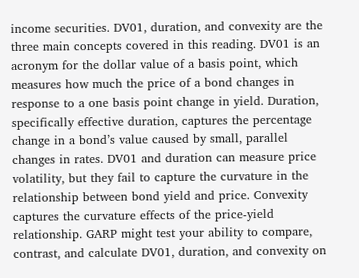income securities. DV01, duration, and convexity are the three main concepts covered in this reading. DV01 is an acronym for the dollar value of a basis point, which measures how much the price of a bond changes in response to a one basis point change in yield. Duration, specifically effective duration, captures the percentage change in a bond’s value caused by small, parallel changes in rates. DV01 and duration can measure price volatility, but they fail to capture the curvature in the relationship between bond yield and price. Convexity captures the curvature effects of the price-yield relationship. GARP might test your ability to compare, contrast, and calculate DV01, duration, and convexity on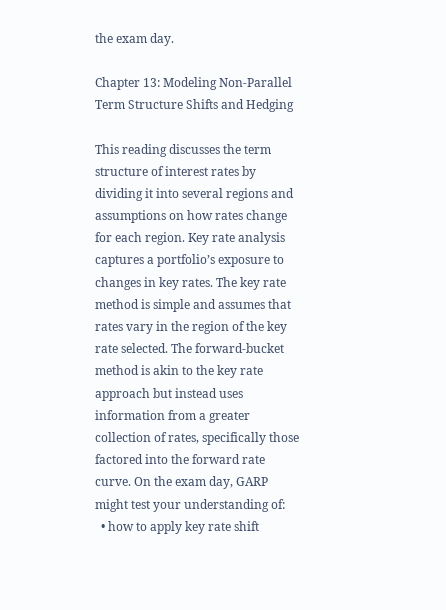the exam day.

Chapter 13: Modeling Non-Parallel Term Structure Shifts and Hedging

This reading discusses the term structure of interest rates by dividing it into several regions and assumptions on how rates change for each region. Key rate analysis captures a portfolio’s exposure to changes in key rates. The key rate method is simple and assumes that rates vary in the region of the key rate selected. The forward-bucket method is akin to the key rate approach but instead uses information from a greater collection of rates, specifically those factored into the forward rate curve. On the exam day, GARP might test your understanding of:
  • how to apply key rate shift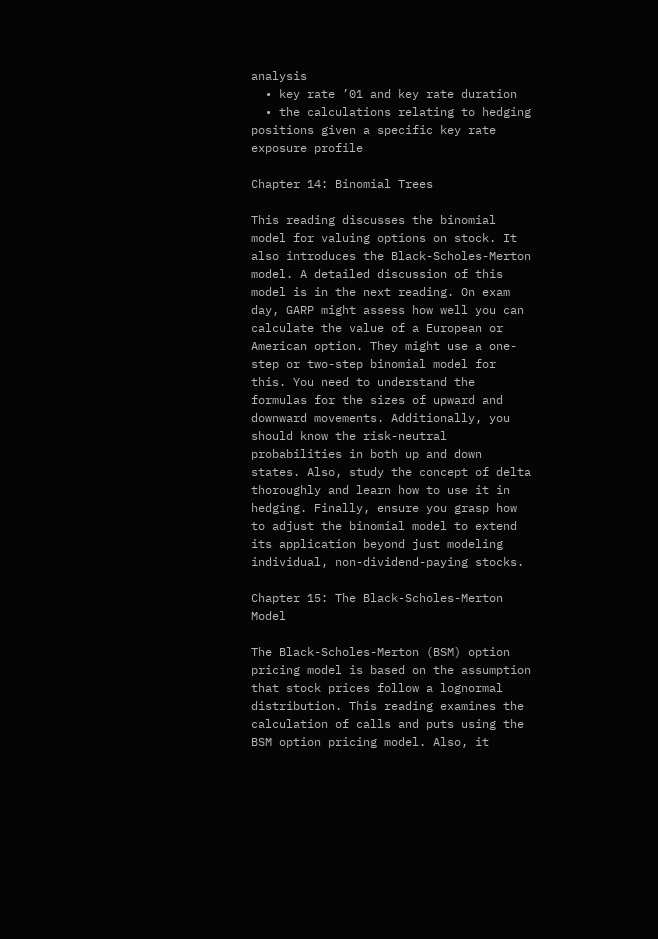analysis
  • key rate ’01 and key rate duration
  • the calculations relating to hedging positions given a specific key rate exposure profile

Chapter 14: Binomial Trees

This reading discusses the binomial model for valuing options on stock. It also introduces the Black-Scholes-Merton model. A detailed discussion of this model is in the next reading. On exam day, GARP might assess how well you can calculate the value of a European or American option. They might use a one-step or two-step binomial model for this. You need to understand the formulas for the sizes of upward and downward movements. Additionally, you should know the risk-neutral probabilities in both up and down states. Also, study the concept of delta thoroughly and learn how to use it in hedging. Finally, ensure you grasp how to adjust the binomial model to extend its application beyond just modeling individual, non-dividend-paying stocks.

Chapter 15: The Black-Scholes-Merton Model

The Black-Scholes-Merton (BSM) option pricing model is based on the assumption that stock prices follow a lognormal distribution. This reading examines the calculation of calls and puts using the BSM option pricing model. Also, it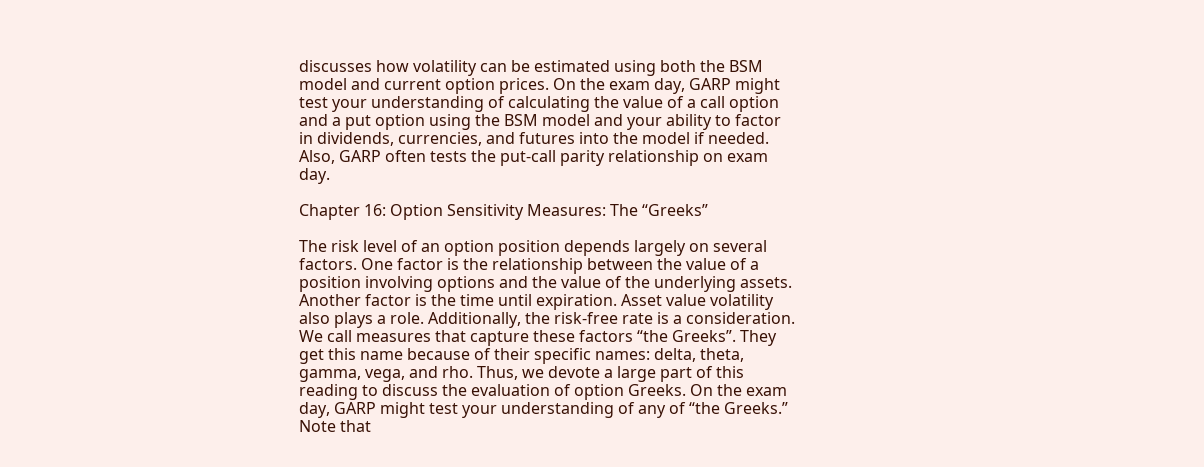discusses how volatility can be estimated using both the BSM model and current option prices. On the exam day, GARP might test your understanding of calculating the value of a call option and a put option using the BSM model and your ability to factor in dividends, currencies, and futures into the model if needed. Also, GARP often tests the put-call parity relationship on exam day.

Chapter 16: Option Sensitivity Measures: The “Greeks”

The risk level of an option position depends largely on several factors. One factor is the relationship between the value of a position involving options and the value of the underlying assets. Another factor is the time until expiration. Asset value volatility also plays a role. Additionally, the risk-free rate is a consideration. We call measures that capture these factors “the Greeks”. They get this name because of their specific names: delta, theta, gamma, vega, and rho. Thus, we devote a large part of this reading to discuss the evaluation of option Greeks. On the exam day, GARP might test your understanding of any of “the Greeks.” Note that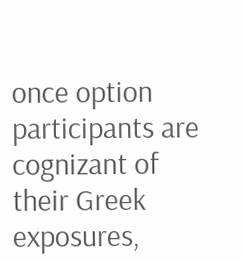once option participants are cognizant of their Greek exposures,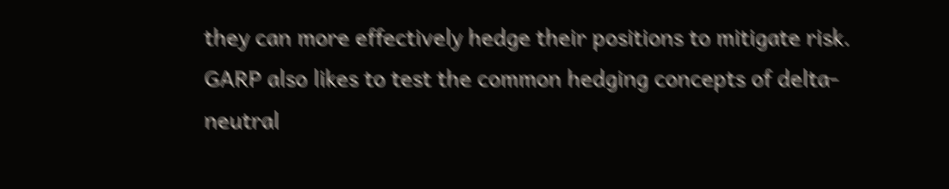they can more effectively hedge their positions to mitigate risk. GARP also likes to test the common hedging concepts of delta-neutral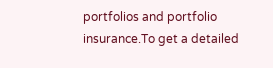portfolios and portfolio insurance.To get a detailed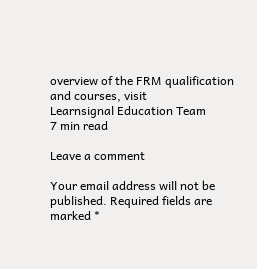overview of the FRM qualification and courses, visit
Learnsignal Education Team
7 min read

Leave a comment

Your email address will not be published. Required fields are marked *